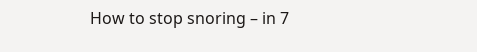How to stop snoring – in 7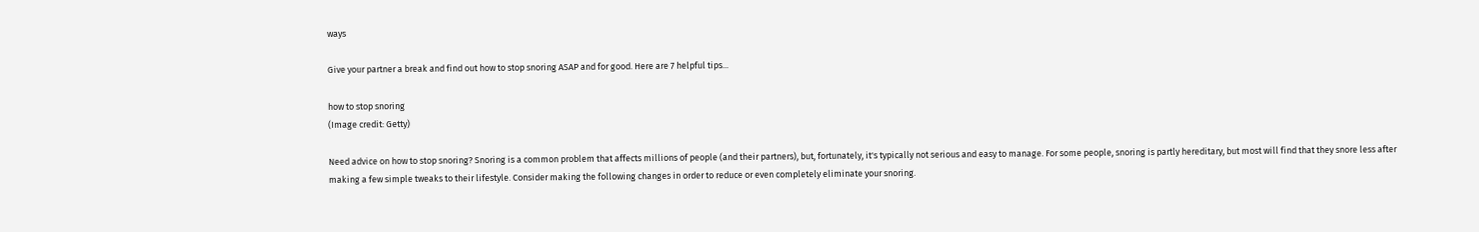ways

Give your partner a break and find out how to stop snoring ASAP and for good. Here are 7 helpful tips...

how to stop snoring
(Image credit: Getty)

Need advice on how to stop snoring? Snoring is a common problem that affects millions of people (and their partners), but, fortunately, it's typically not serious and easy to manage. For some people, snoring is partly hereditary, but most will find that they snore less after making a few simple tweaks to their lifestyle. Consider making the following changes in order to reduce or even completely eliminate your snoring.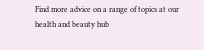Find more advice on a range of topics at our health and beauty hub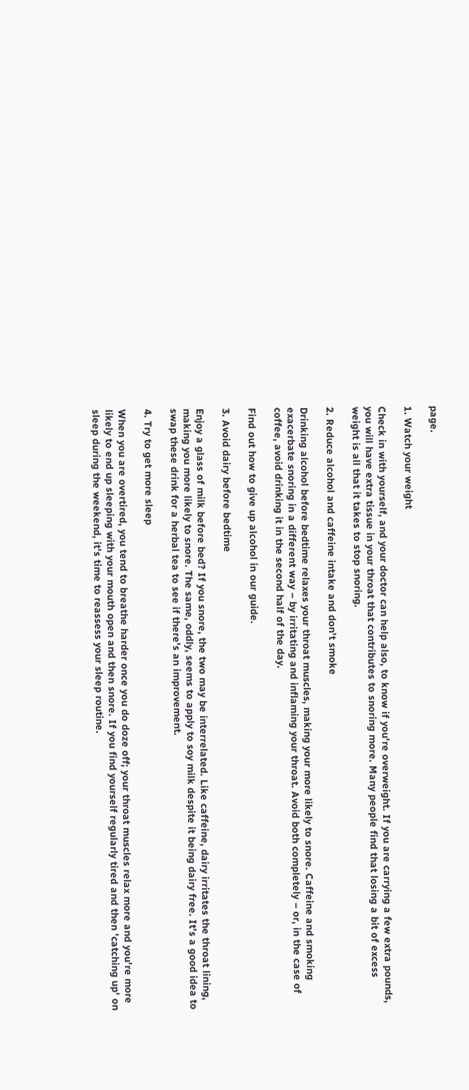page.

1. Watch your weight

Check in with yourself, and your doctor can help also, to know if you're overweight. If you are carrying a few extra pounds, you will have extra tissue in your throat that contributes to snoring more. Many people find that losing a bit of excess weight is all that it takes to stop snoring.

2. Reduce alcohol and caffeine intake and don't smoke

Drinking alcohol before bedtime relaxes your throat muscles, making your more likely to snore. Caffeine and smoking exacerbate snoring in a different way – by irritating and inflaming your throat. Avoid both completely – or, in the case of coffee, avoid drinking it in the second half of the day.

Find out how to give up alcohol in our guide.

3. Avoid dairy before bedtime

Enjoy a glass of milk before bed? If you snore, the two may be interrelated. Like caffeine, dairy irritates the throat lining, making you more likely to snore. The same, oddly, seems to apply to soy milk despite it being dairy free. It's a good idea to swap these drink for a herbal tea to see if there's an improvement.

4. Try to get more sleep

When you are overtired, you tend to breathe harder once you do doze off; your throat muscles relax more and you're more likely to end up sleeping with your mouth open and then snore. If you find yourself regularly tired and then 'catching up' on sleep during the weekend, it's time to reassess your sleep routine.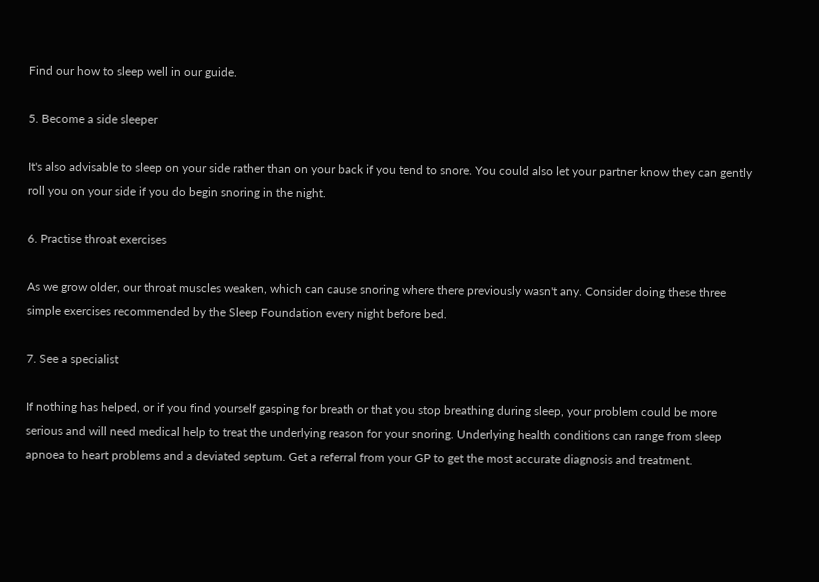Find our how to sleep well in our guide.

5. Become a side sleeper

It's also advisable to sleep on your side rather than on your back if you tend to snore. You could also let your partner know they can gently roll you on your side if you do begin snoring in the night.

6. Practise throat exercises

As we grow older, our throat muscles weaken, which can cause snoring where there previously wasn't any. Consider doing these three simple exercises recommended by the Sleep Foundation every night before bed.

7. See a specialist

If nothing has helped, or if you find yourself gasping for breath or that you stop breathing during sleep, your problem could be more serious and will need medical help to treat the underlying reason for your snoring. Underlying health conditions can range from sleep apnoea to heart problems and a deviated septum. Get a referral from your GP to get the most accurate diagnosis and treatment.